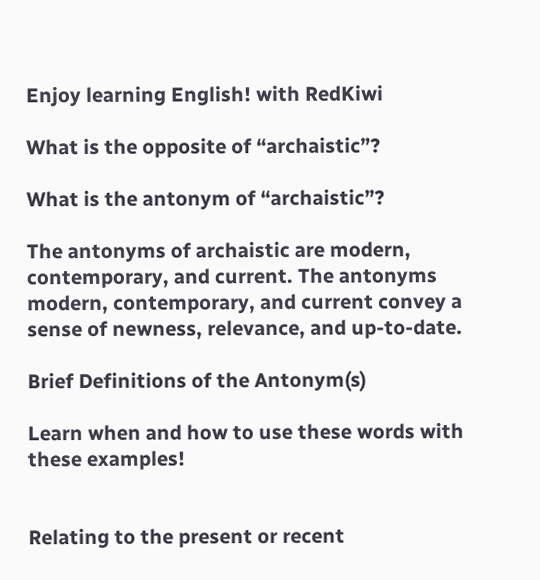Enjoy learning English! with RedKiwi

What is the opposite of “archaistic”?

What is the antonym of “archaistic”?

The antonyms of archaistic are modern, contemporary, and current. The antonyms modern, contemporary, and current convey a sense of newness, relevance, and up-to-date.

Brief Definitions of the Antonym(s)

Learn when and how to use these words with these examples!


Relating to the present or recent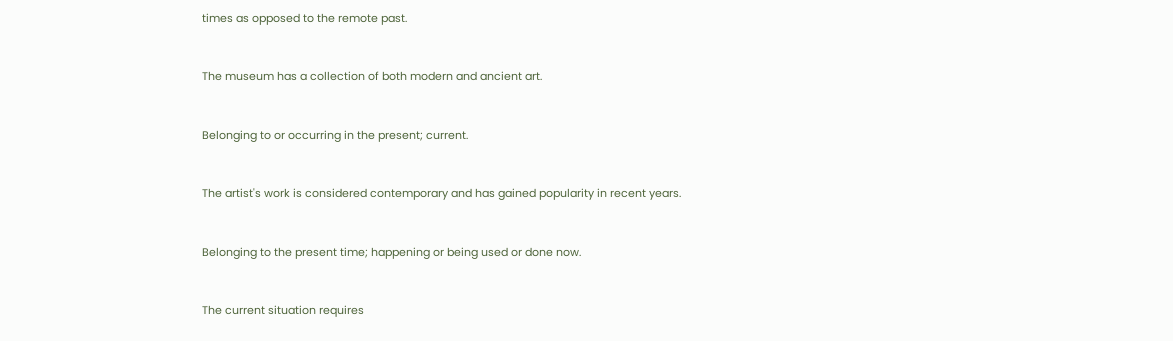times as opposed to the remote past.


The museum has a collection of both modern and ancient art.


Belonging to or occurring in the present; current.


The artist's work is considered contemporary and has gained popularity in recent years.


Belonging to the present time; happening or being used or done now.


The current situation requires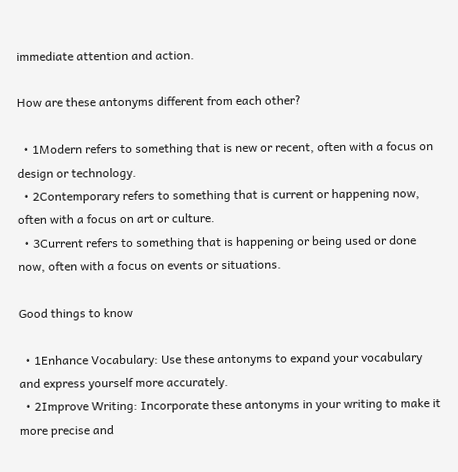immediate attention and action.

How are these antonyms different from each other?

  • 1Modern refers to something that is new or recent, often with a focus on design or technology.
  • 2Contemporary refers to something that is current or happening now, often with a focus on art or culture.
  • 3Current refers to something that is happening or being used or done now, often with a focus on events or situations.

Good things to know

  • 1Enhance Vocabulary: Use these antonyms to expand your vocabulary and express yourself more accurately.
  • 2Improve Writing: Incorporate these antonyms in your writing to make it more precise and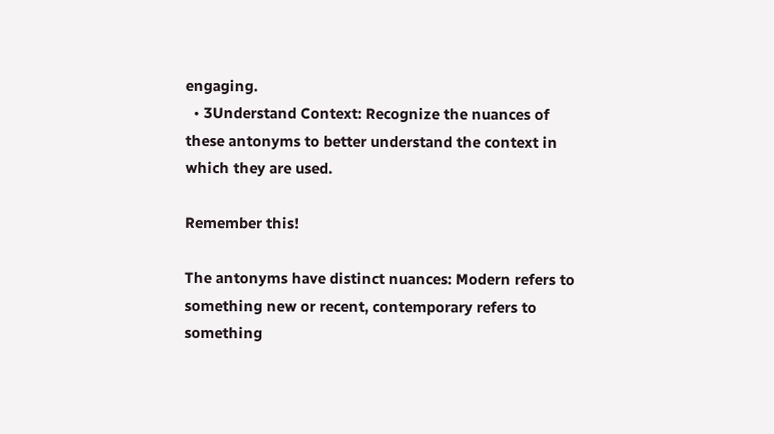engaging.
  • 3Understand Context: Recognize the nuances of these antonyms to better understand the context in which they are used.

Remember this!

The antonyms have distinct nuances: Modern refers to something new or recent, contemporary refers to something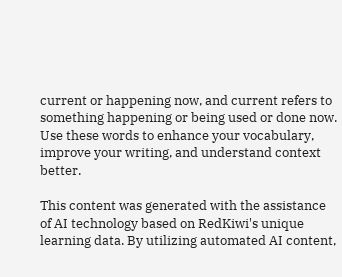current or happening now, and current refers to something happening or being used or done now. Use these words to enhance your vocabulary, improve your writing, and understand context better.

This content was generated with the assistance of AI technology based on RedKiwi's unique learning data. By utilizing automated AI content,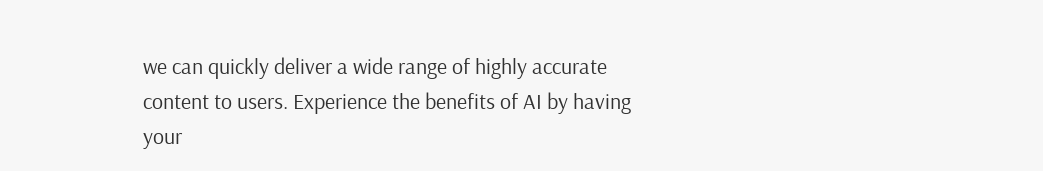we can quickly deliver a wide range of highly accurate content to users. Experience the benefits of AI by having your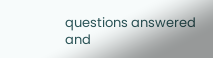questions answered and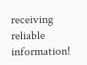receiving reliable information!